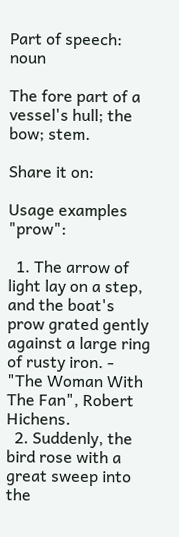Part of speech: noun

The fore part of a vessel's hull; the bow; stem.

Share it on:

Usage examples "prow":

  1. The arrow of light lay on a step, and the boat's prow grated gently against a large ring of rusty iron. - "The Woman With The Fan", Robert Hichens.
  2. Suddenly, the bird rose with a great sweep into the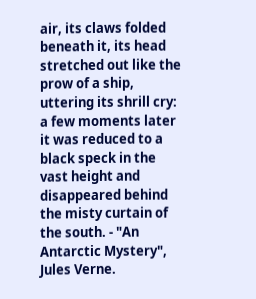air, its claws folded beneath it, its head stretched out like the prow of a ship, uttering its shrill cry: a few moments later it was reduced to a black speck in the vast height and disappeared behind the misty curtain of the south. - "An Antarctic Mystery", Jules Verne.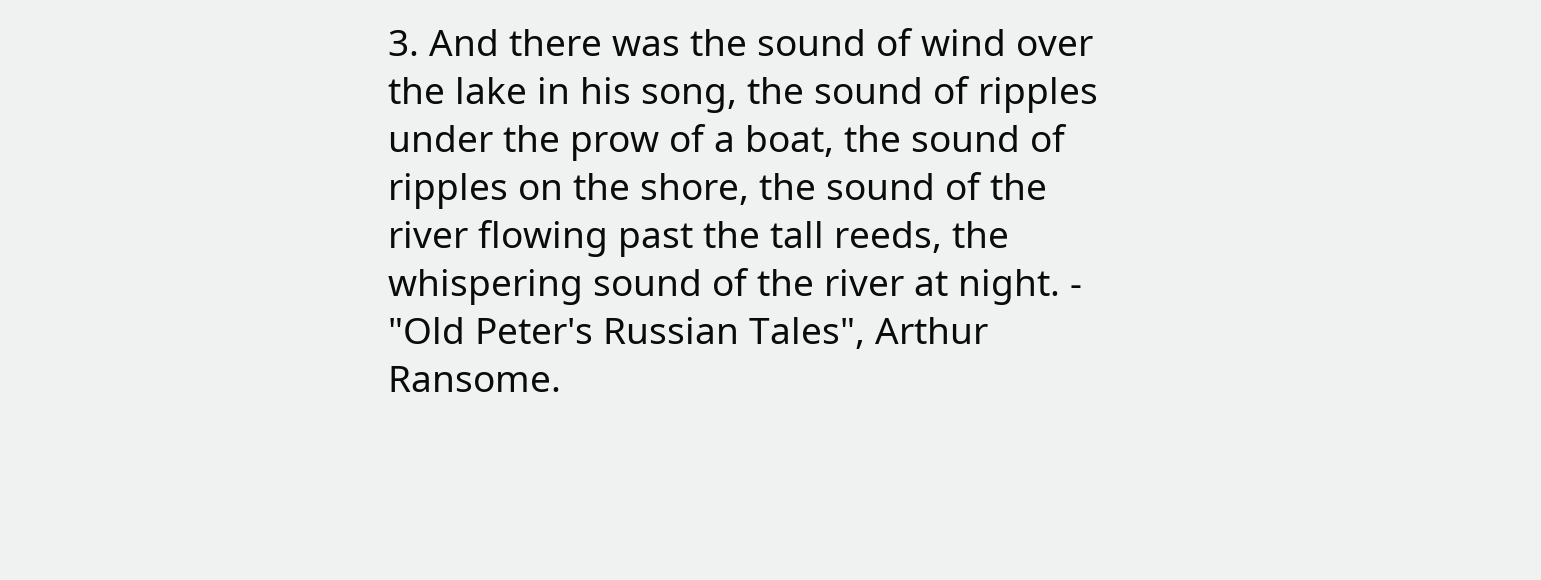3. And there was the sound of wind over the lake in his song, the sound of ripples under the prow of a boat, the sound of ripples on the shore, the sound of the river flowing past the tall reeds, the whispering sound of the river at night. - "Old Peter's Russian Tales", Arthur Ransome.